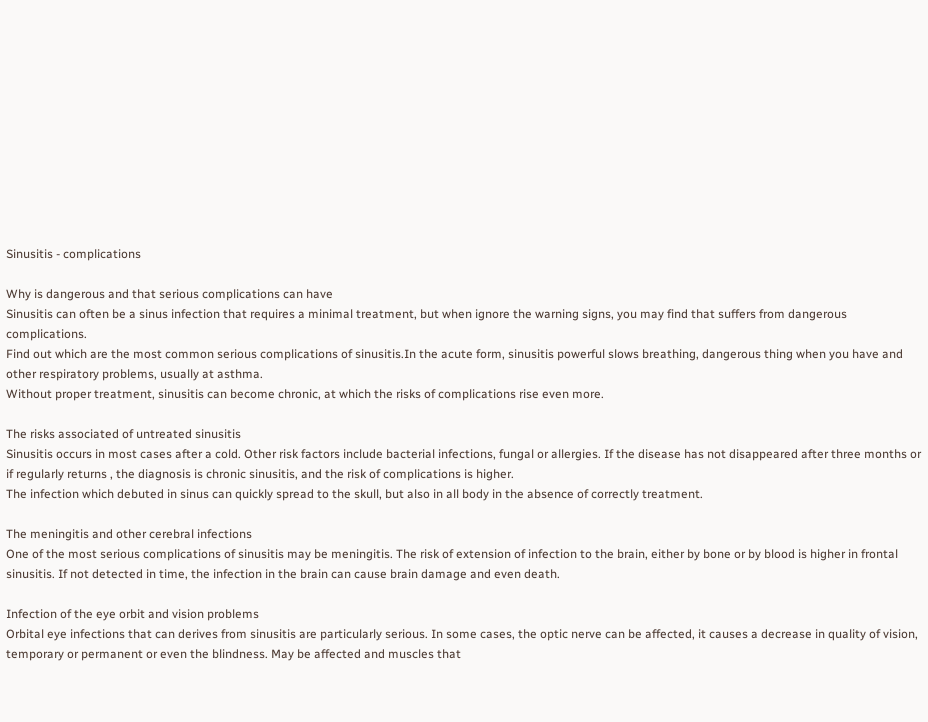Sinusitis - complications

Why is dangerous and that serious complications can have
Sinusitis can often be a sinus infection that requires a minimal treatment, but when ignore the warning signs, you may find that suffers from dangerous complications.
Find out which are the most common serious complications of sinusitis.In the acute form, sinusitis powerful slows breathing, dangerous thing when you have and other respiratory problems, usually at asthma.
Without proper treatment, sinusitis can become chronic, at which the risks of complications rise even more.

The risks associated of untreated sinusitis
Sinusitis occurs in most cases after a cold. Other risk factors include bacterial infections, fungal or allergies. If the disease has not disappeared after three months or if regularly returns , the diagnosis is chronic sinusitis, and the risk of complications is higher.
The infection which debuted in sinus can quickly spread to the skull, but also in all body in the absence of correctly treatment.

The meningitis and other cerebral infections
One of the most serious complications of sinusitis may be meningitis. The risk of extension of infection to the brain, either by bone or by blood is higher in frontal sinusitis. If not detected in time, the infection in the brain can cause brain damage and even death.

Infection of the eye orbit and vision problems
Orbital eye infections that can derives from sinusitis are particularly serious. In some cases, the optic nerve can be affected, it causes a decrease in quality of vision, temporary or permanent or even the blindness. May be affected and muscles that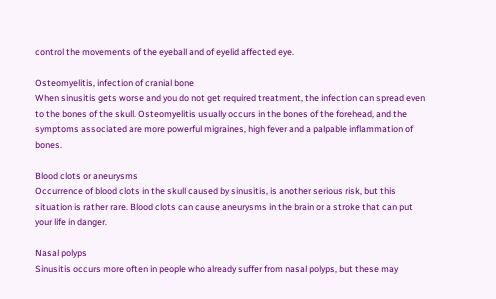control the movements of the eyeball and of eyelid affected eye.

Osteomyelitis, infection of cranial bone
When sinusitis gets worse and you do not get required treatment, the infection can spread even to the bones of the skull. Osteomyelitis usually occurs in the bones of the forehead, and the symptoms associated are more powerful migraines, high fever and a palpable inflammation of bones.

Blood clots or aneurysms
Occurrence of blood clots in the skull caused by sinusitis, is another serious risk, but this situation is rather rare. Blood clots can cause aneurysms in the brain or a stroke that can put your life in danger.

Nasal polyps
Sinusitis occurs more often in people who already suffer from nasal polyps, but these may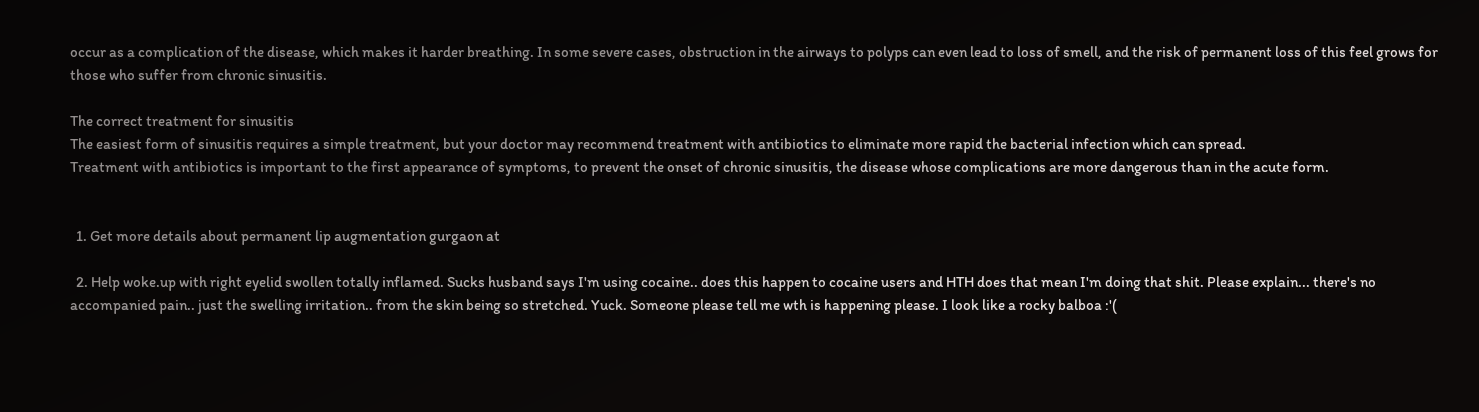occur as a complication of the disease, which makes it harder breathing. In some severe cases, obstruction in the airways to polyps can even lead to loss of smell, and the risk of permanent loss of this feel grows for those who suffer from chronic sinusitis.

The correct treatment for sinusitis
The easiest form of sinusitis requires a simple treatment, but your doctor may recommend treatment with antibiotics to eliminate more rapid the bacterial infection which can spread.
Treatment with antibiotics is important to the first appearance of symptoms, to prevent the onset of chronic sinusitis, the disease whose complications are more dangerous than in the acute form.


  1. Get more details about permanent lip augmentation gurgaon at

  2. Help woke.up with right eyelid swollen totally inflamed. Sucks husband says I'm using cocaine.. does this happen to cocaine users and HTH does that mean I'm doing that shit. Please explain... there's no accompanied pain.. just the swelling irritation.. from the skin being so stretched. Yuck. Someone please tell me wth is happening please. I look like a rocky balboa :'(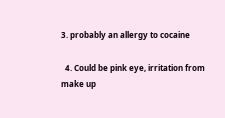3. probably an allergy to cocaine

  4. Could be pink eye, irritation from make up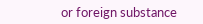or foreign substance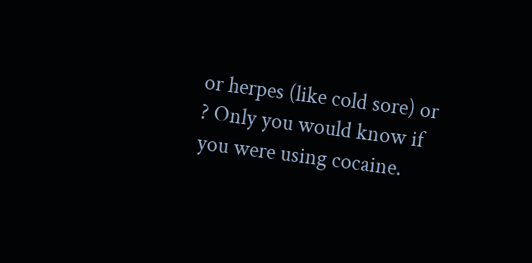or herpes (like cold sore) or ? Only you would know if you were using cocaine.